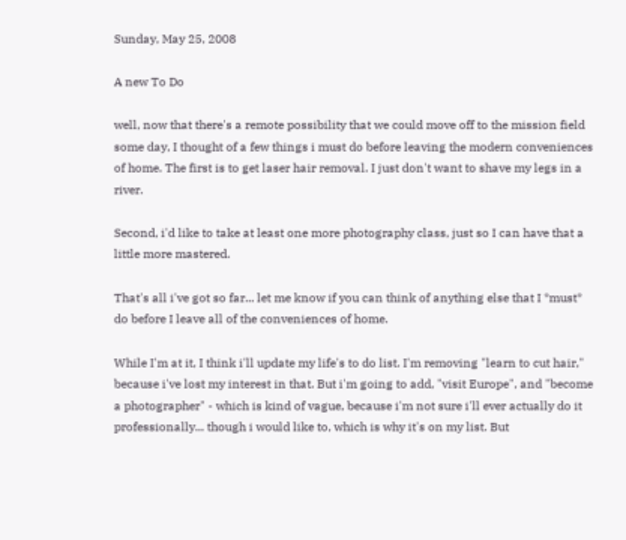Sunday, May 25, 2008

A new To Do

well, now that there's a remote possibility that we could move off to the mission field some day, I thought of a few things i must do before leaving the modern conveniences of home. The first is to get laser hair removal. I just don't want to shave my legs in a river.

Second, i'd like to take at least one more photography class, just so I can have that a little more mastered.

That's all i've got so far... let me know if you can think of anything else that I *must* do before I leave all of the conveniences of home.

While I'm at it, I think i'll update my life's to do list. I'm removing "learn to cut hair," because i've lost my interest in that. But i'm going to add, "visit Europe", and "become a photographer" - which is kind of vague, because i'm not sure i'll ever actually do it professionally... though i would like to, which is why it's on my list. But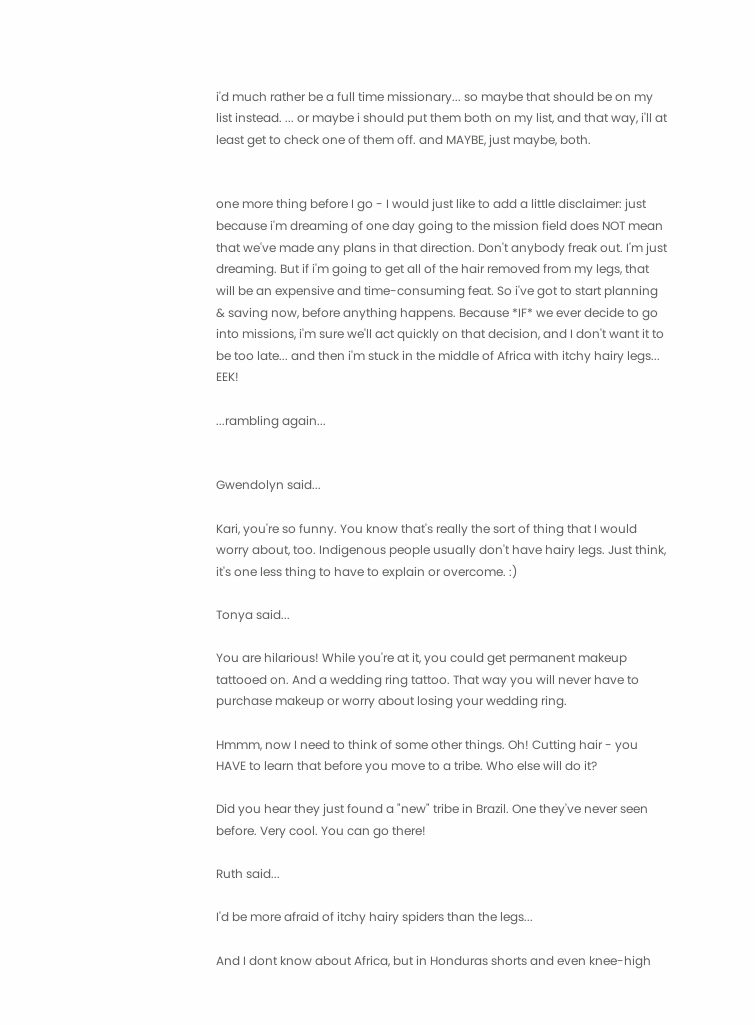i'd much rather be a full time missionary... so maybe that should be on my list instead. ... or maybe i should put them both on my list, and that way, i'll at least get to check one of them off. and MAYBE, just maybe, both.


one more thing before I go - I would just like to add a little disclaimer: just because i'm dreaming of one day going to the mission field does NOT mean that we've made any plans in that direction. Don't anybody freak out. I'm just dreaming. But if i'm going to get all of the hair removed from my legs, that will be an expensive and time-consuming feat. So i've got to start planning & saving now, before anything happens. Because *IF* we ever decide to go into missions, i'm sure we'll act quickly on that decision, and I don't want it to be too late... and then i'm stuck in the middle of Africa with itchy hairy legs... EEK!

...rambling again...


Gwendolyn said...

Kari, you're so funny. You know that's really the sort of thing that I would worry about, too. Indigenous people usually don't have hairy legs. Just think, it's one less thing to have to explain or overcome. :)

Tonya said...

You are hilarious! While you're at it, you could get permanent makeup tattooed on. And a wedding ring tattoo. That way you will never have to purchase makeup or worry about losing your wedding ring.

Hmmm, now I need to think of some other things. Oh! Cutting hair - you HAVE to learn that before you move to a tribe. Who else will do it?

Did you hear they just found a "new" tribe in Brazil. One they've never seen before. Very cool. You can go there!

Ruth said...

I'd be more afraid of itchy hairy spiders than the legs...

And I dont know about Africa, but in Honduras shorts and even knee-high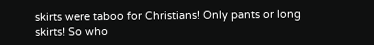skirts were taboo for Christians! Only pants or long skirts! So who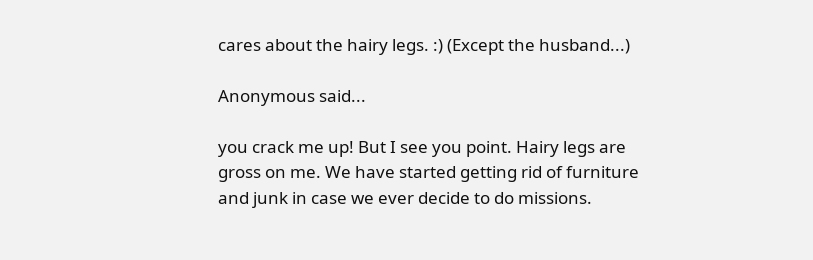cares about the hairy legs. :) (Except the husband...)

Anonymous said...

you crack me up! But I see you point. Hairy legs are gross on me. We have started getting rid of furniture and junk in case we ever decide to do missions.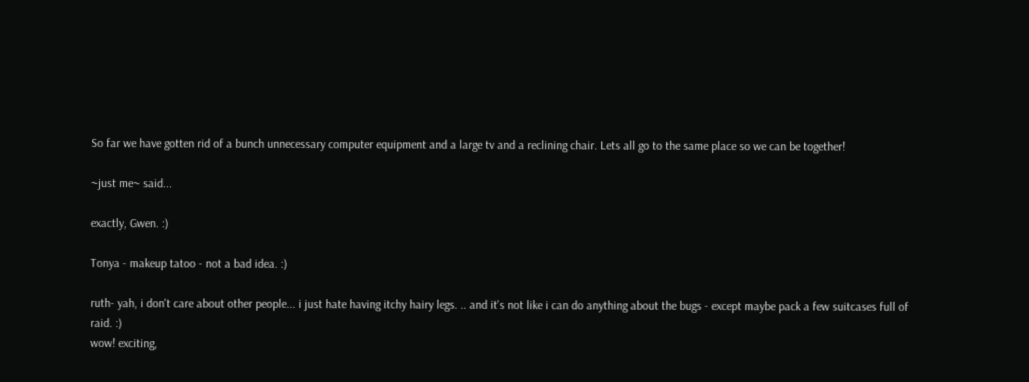So far we have gotten rid of a bunch unnecessary computer equipment and a large tv and a reclining chair. Lets all go to the same place so we can be together!

~just me~ said...

exactly, Gwen. :)

Tonya - makeup tatoo - not a bad idea. :)

ruth- yah, i don't care about other people... i just hate having itchy hairy legs. .. and it's not like i can do anything about the bugs - except maybe pack a few suitcases full of raid. :)
wow! exciting,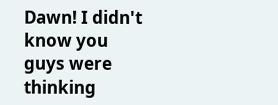Dawn! I didn't know you guys were thinking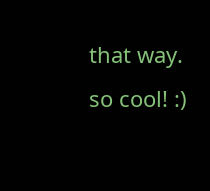that way. so cool! :)